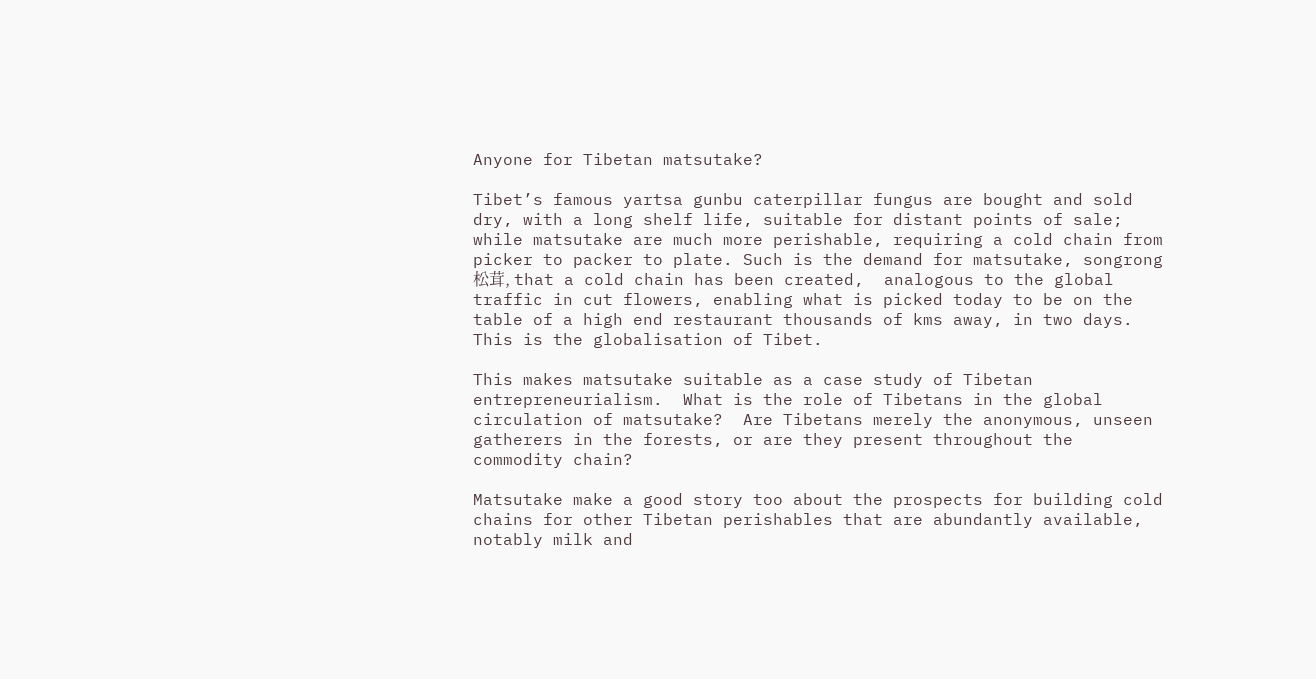Anyone for Tibetan matsutake?

Tibet’s famous yartsa gunbu caterpillar fungus are bought and sold dry, with a long shelf life, suitable for distant points of sale; while matsutake are much more perishable, requiring a cold chain from picker to packer to plate. Such is the demand for matsutake, songrong 松茸, that a cold chain has been created,  analogous to the global traffic in cut flowers, enabling what is picked today to be on the table of a high end restaurant thousands of kms away, in two days. This is the globalisation of Tibet.

This makes matsutake suitable as a case study of Tibetan entrepreneurialism.  What is the role of Tibetans in the global circulation of matsutake?  Are Tibetans merely the anonymous, unseen gatherers in the forests, or are they present throughout the commodity chain?

Matsutake make a good story too about the prospects for building cold chains for other Tibetan perishables that are abundantly available, notably milk and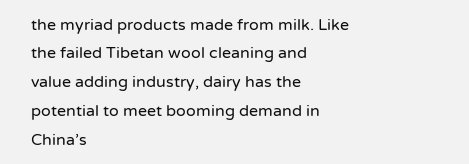the myriad products made from milk. Like the failed Tibetan wool cleaning and value adding industry, dairy has the potential to meet booming demand in China’s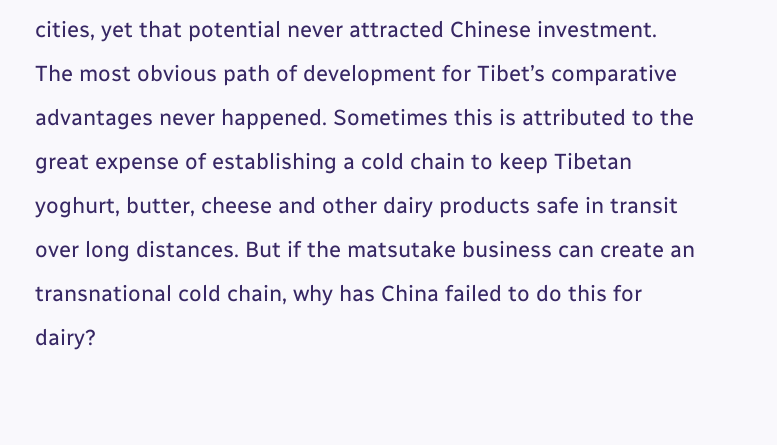cities, yet that potential never attracted Chinese investment. The most obvious path of development for Tibet’s comparative advantages never happened. Sometimes this is attributed to the great expense of establishing a cold chain to keep Tibetan yoghurt, butter, cheese and other dairy products safe in transit over long distances. But if the matsutake business can create an transnational cold chain, why has China failed to do this for dairy?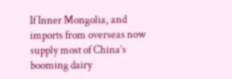If Inner Mongolia, and imports from overseas now supply most of China’s booming dairy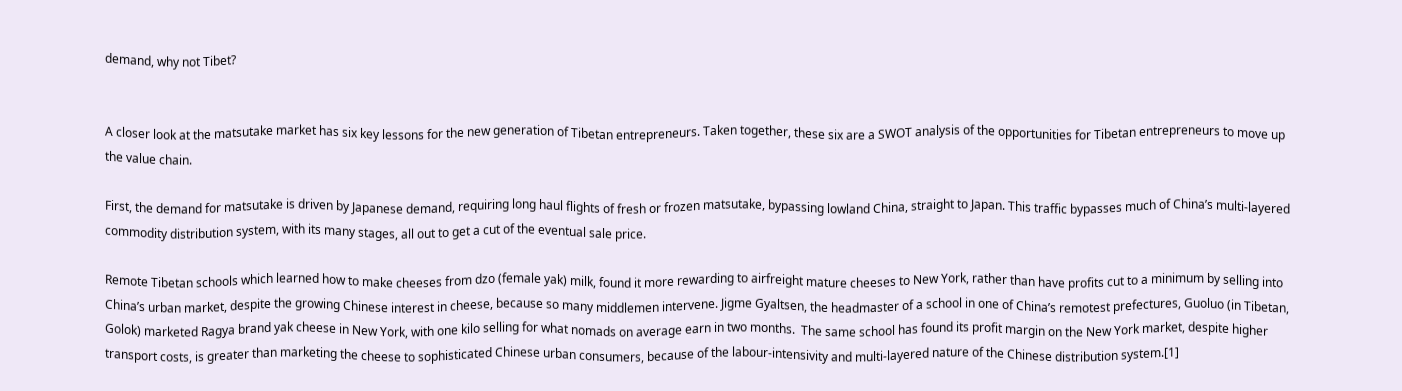demand, why not Tibet?


A closer look at the matsutake market has six key lessons for the new generation of Tibetan entrepreneurs. Taken together, these six are a SWOT analysis of the opportunities for Tibetan entrepreneurs to move up the value chain.

First, the demand for matsutake is driven by Japanese demand, requiring long haul flights of fresh or frozen matsutake, bypassing lowland China, straight to Japan. This traffic bypasses much of China’s multi-layered commodity distribution system, with its many stages, all out to get a cut of the eventual sale price.

Remote Tibetan schools which learned how to make cheeses from dzo (female yak) milk, found it more rewarding to airfreight mature cheeses to New York, rather than have profits cut to a minimum by selling into China’s urban market, despite the growing Chinese interest in cheese, because so many middlemen intervene. Jigme Gyaltsen, the headmaster of a school in one of China’s remotest prefectures, Guoluo (in Tibetan, Golok) marketed Ragya brand yak cheese in New York, with one kilo selling for what nomads on average earn in two months.  The same school has found its profit margin on the New York market, despite higher transport costs, is greater than marketing the cheese to sophisticated Chinese urban consumers, because of the labour-intensivity and multi-layered nature of the Chinese distribution system.[1]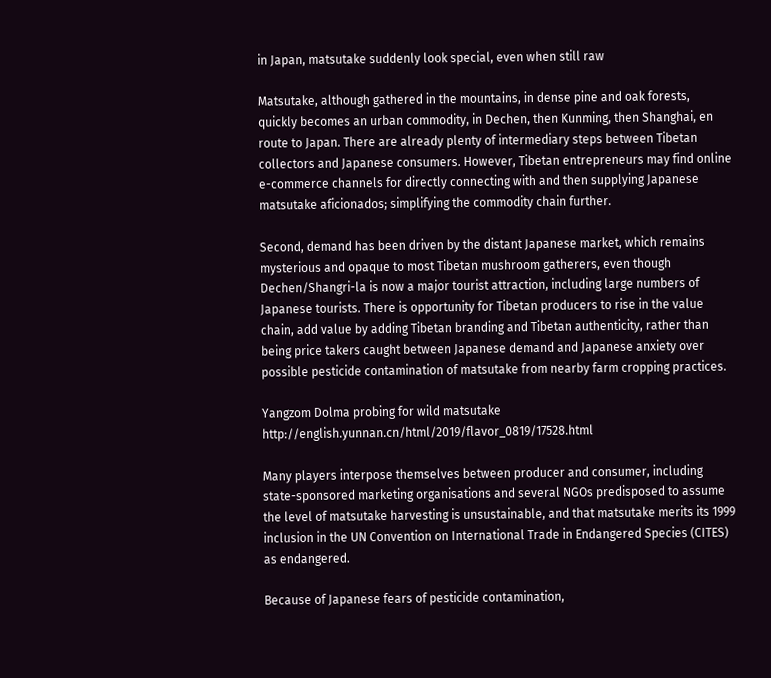in Japan, matsutake suddenly look special, even when still raw

Matsutake, although gathered in the mountains, in dense pine and oak forests, quickly becomes an urban commodity, in Dechen, then Kunming, then Shanghai, en route to Japan. There are already plenty of intermediary steps between Tibetan collectors and Japanese consumers. However, Tibetan entrepreneurs may find online e-commerce channels for directly connecting with and then supplying Japanese matsutake aficionados; simplifying the commodity chain further.

Second, demand has been driven by the distant Japanese market, which remains mysterious and opaque to most Tibetan mushroom gatherers, even though Dechen/Shangri-la is now a major tourist attraction, including large numbers of Japanese tourists. There is opportunity for Tibetan producers to rise in the value chain, add value by adding Tibetan branding and Tibetan authenticity, rather than being price takers caught between Japanese demand and Japanese anxiety over possible pesticide contamination of matsutake from nearby farm cropping practices.

Yangzom Dolma probing for wild matsutake http://english.yunnan.cn/html/2019/flavor_0819/17528.html

Many players interpose themselves between producer and consumer, including state-sponsored marketing organisations and several NGOs predisposed to assume the level of matsutake harvesting is unsustainable, and that matsutake merits its 1999 inclusion in the UN Convention on International Trade in Endangered Species (CITES) as endangered.

Because of Japanese fears of pesticide contamination,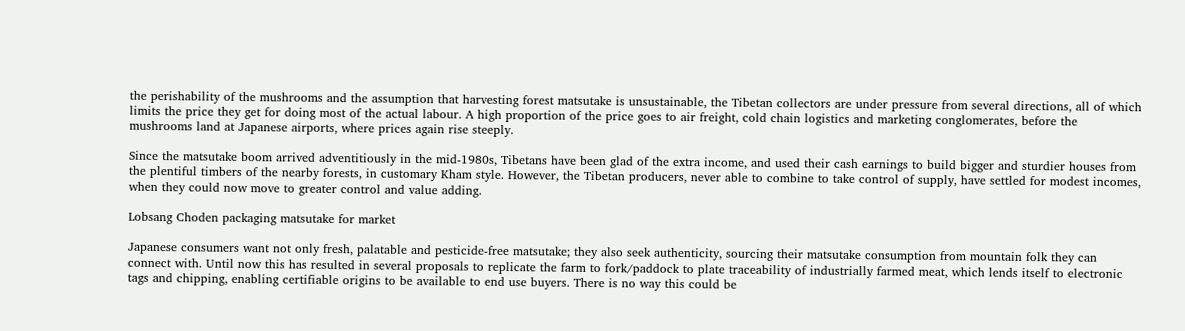the perishability of the mushrooms and the assumption that harvesting forest matsutake is unsustainable, the Tibetan collectors are under pressure from several directions, all of which limits the price they get for doing most of the actual labour. A high proportion of the price goes to air freight, cold chain logistics and marketing conglomerates, before the mushrooms land at Japanese airports, where prices again rise steeply.

Since the matsutake boom arrived adventitiously in the mid-1980s, Tibetans have been glad of the extra income, and used their cash earnings to build bigger and sturdier houses from the plentiful timbers of the nearby forests, in customary Kham style. However, the Tibetan producers, never able to combine to take control of supply, have settled for modest incomes, when they could now move to greater control and value adding.

Lobsang Choden packaging matsutake for market

Japanese consumers want not only fresh, palatable and pesticide-free matsutake; they also seek authenticity, sourcing their matsutake consumption from mountain folk they can connect with. Until now this has resulted in several proposals to replicate the farm to fork/paddock to plate traceability of industrially farmed meat, which lends itself to electronic tags and chipping, enabling certifiable origins to be available to end use buyers. There is no way this could be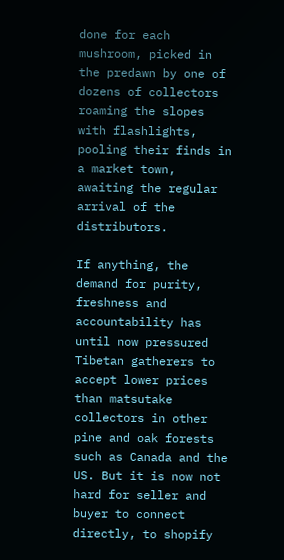done for each mushroom, picked in the predawn by one of dozens of collectors roaming the slopes with flashlights, pooling their finds in a market town, awaiting the regular arrival of the distributors.

If anything, the demand for purity, freshness and accountability has until now pressured Tibetan gatherers to accept lower prices than matsutake collectors in other pine and oak forests such as Canada and the US. But it is now not hard for seller and buyer to connect directly, to shopify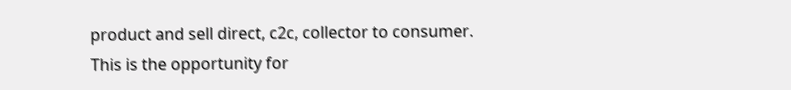product and sell direct, c2c, collector to consumer. This is the opportunity for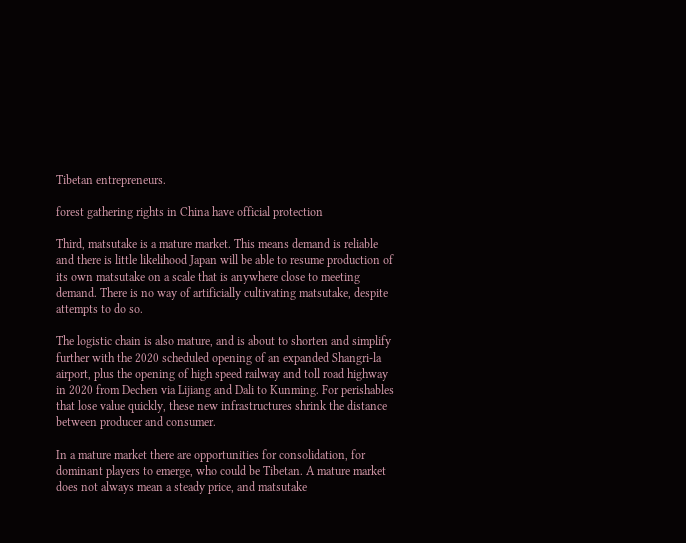Tibetan entrepreneurs.

forest gathering rights in China have official protection

Third, matsutake is a mature market. This means demand is reliable and there is little likelihood Japan will be able to resume production of its own matsutake on a scale that is anywhere close to meeting demand. There is no way of artificially cultivating matsutake, despite attempts to do so.

The logistic chain is also mature, and is about to shorten and simplify further with the 2020 scheduled opening of an expanded Shangri-la airport, plus the opening of high speed railway and toll road highway in 2020 from Dechen via Lijiang and Dali to Kunming. For perishables that lose value quickly, these new infrastructures shrink the distance between producer and consumer.

In a mature market there are opportunities for consolidation, for dominant players to emerge, who could be Tibetan. A mature market does not always mean a steady price, and matsutake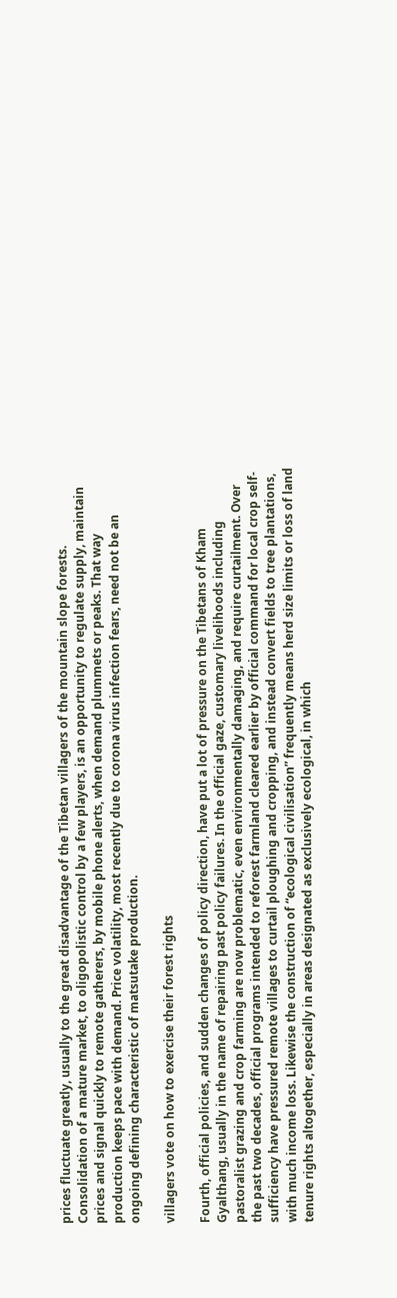prices fluctuate greatly, usually to the great disadvantage of the Tibetan villagers of the mountain slope forests. Consolidation of a mature market, to oligopolistic control by a few players, is an opportunity to regulate supply, maintain prices and signal quickly to remote gatherers, by mobile phone alerts, when demand plummets or peaks. That way production keeps pace with demand. Price volatility, most recently due to corona virus infection fears, need not be an ongoing defining characteristic of matsutake production.

villagers vote on how to exercise their forest rights

Fourth, official policies, and sudden changes of policy direction, have put a lot of pressure on the Tibetans of Kham Gyalthang, usually in the name of repairing past policy failures. In the official gaze, customary livelihoods including pastoralist grazing and crop farming are now problematic, even environmentally damaging, and require curtailment. Over the past two decades, official programs intended to reforest farmland cleared earlier by official command for local crop self-sufficiency have pressured remote villages to curtail ploughing and cropping, and instead convert fields to tree plantations, with much income loss. Likewise the construction of “ecological civilisation” frequently means herd size limits or loss of land tenure rights altogether, especially in areas designated as exclusively ecological, in which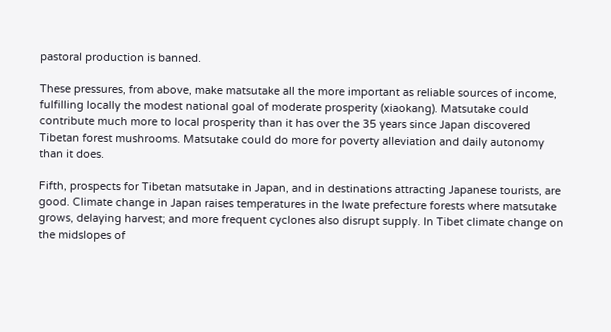pastoral production is banned.

These pressures, from above, make matsutake all the more important as reliable sources of income, fulfilling locally the modest national goal of moderate prosperity (xiaokang). Matsutake could contribute much more to local prosperity than it has over the 35 years since Japan discovered Tibetan forest mushrooms. Matsutake could do more for poverty alleviation and daily autonomy than it does.

Fifth, prospects for Tibetan matsutake in Japan, and in destinations attracting Japanese tourists, are good. Climate change in Japan raises temperatures in the Iwate prefecture forests where matsutake grows, delaying harvest; and more frequent cyclones also disrupt supply. In Tibet climate change on the midslopes of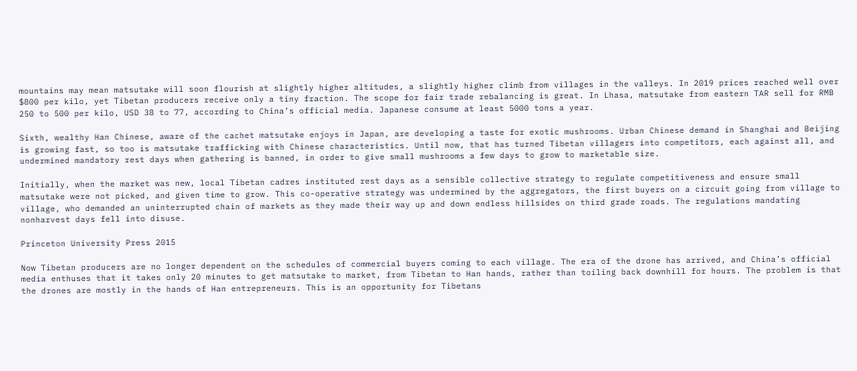mountains may mean matsutake will soon flourish at slightly higher altitudes, a slightly higher climb from villages in the valleys. In 2019 prices reached well over $800 per kilo, yet Tibetan producers receive only a tiny fraction. The scope for fair trade rebalancing is great. In Lhasa, matsutake from eastern TAR sell for RMB 250 to 500 per kilo, USD 38 to 77, according to China’s official media. Japanese consume at least 5000 tons a year.

Sixth, wealthy Han Chinese, aware of the cachet matsutake enjoys in Japan, are developing a taste for exotic mushrooms. Urban Chinese demand in Shanghai and Beijing is growing fast, so too is matsutake trafficking with Chinese characteristics. Until now, that has turned Tibetan villagers into competitors, each against all, and undermined mandatory rest days when gathering is banned, in order to give small mushrooms a few days to grow to marketable size.

Initially, when the market was new, local Tibetan cadres instituted rest days as a sensible collective strategy to regulate competitiveness and ensure small matsutake were not picked, and given time to grow. This co-operative strategy was undermined by the aggregators, the first buyers on a circuit going from village to village, who demanded an uninterrupted chain of markets as they made their way up and down endless hillsides on third grade roads. The regulations mandating nonharvest days fell into disuse.

Princeton University Press 2015

Now Tibetan producers are no longer dependent on the schedules of commercial buyers coming to each village. The era of the drone has arrived, and China’s official media enthuses that it takes only 20 minutes to get matsutake to market, from Tibetan to Han hands, rather than toiling back downhill for hours. The problem is that the drones are mostly in the hands of Han entrepreneurs. This is an opportunity for Tibetans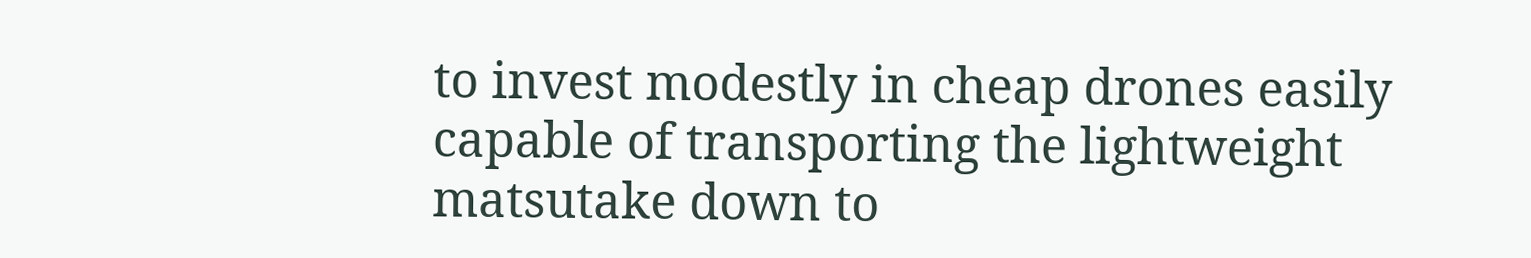to invest modestly in cheap drones easily capable of transporting the lightweight matsutake down to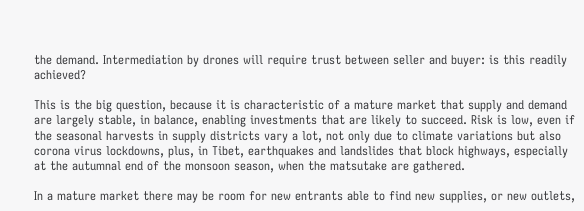the demand. Intermediation by drones will require trust between seller and buyer: is this readily achieved?

This is the big question, because it is characteristic of a mature market that supply and demand are largely stable, in balance, enabling investments that are likely to succeed. Risk is low, even if the seasonal harvests in supply districts vary a lot, not only due to climate variations but also corona virus lockdowns, plus, in Tibet, earthquakes and landslides that block highways, especially at the autumnal end of the monsoon season, when the matsutake are gathered.

In a mature market there may be room for new entrants able to find new supplies, or new outlets,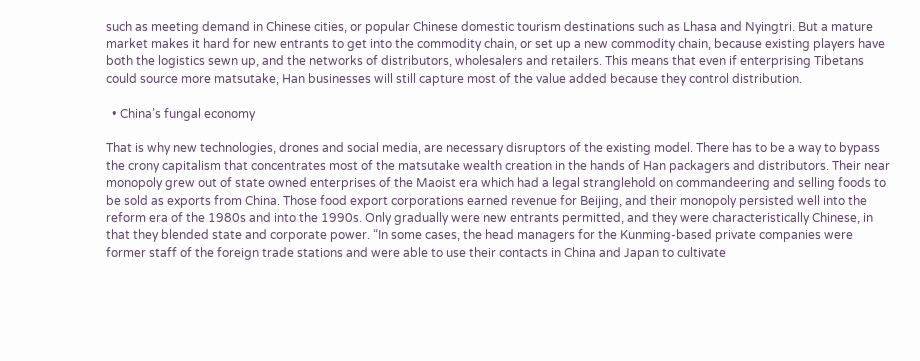such as meeting demand in Chinese cities, or popular Chinese domestic tourism destinations such as Lhasa and Nyingtri. But a mature market makes it hard for new entrants to get into the commodity chain, or set up a new commodity chain, because existing players have both the logistics sewn up, and the networks of distributors, wholesalers and retailers. This means that even if enterprising Tibetans could source more matsutake, Han businesses will still capture most of the value added because they control distribution.

  • China’s fungal economy

That is why new technologies, drones and social media, are necessary disruptors of the existing model. There has to be a way to bypass the crony capitalism that concentrates most of the matsutake wealth creation in the hands of Han packagers and distributors. Their near monopoly grew out of state owned enterprises of the Maoist era which had a legal stranglehold on commandeering and selling foods to be sold as exports from China. Those food export corporations earned revenue for Beijing, and their monopoly persisted well into the reform era of the 1980s and into the 1990s. Only gradually were new entrants permitted, and they were characteristically Chinese, in that they blended state and corporate power. “In some cases, the head managers for the Kunming-based private companies were former staff of the foreign trade stations and were able to use their contacts in China and Japan to cultivate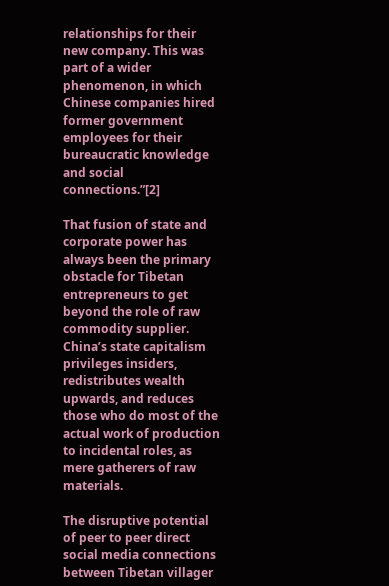relationships for their new company. This was part of a wider phenomenon, in which Chinese companies hired former government employees for their bureaucratic knowledge and social connections.”[2]

That fusion of state and corporate power has always been the primary obstacle for Tibetan entrepreneurs to get beyond the role of raw commodity supplier. China’s state capitalism privileges insiders, redistributes wealth upwards, and reduces those who do most of the actual work of production to incidental roles, as mere gatherers of raw materials.

The disruptive potential of peer to peer direct social media connections between Tibetan villager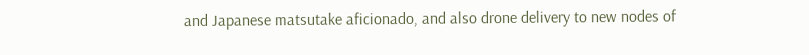and Japanese matsutake aficionado, and also drone delivery to new nodes of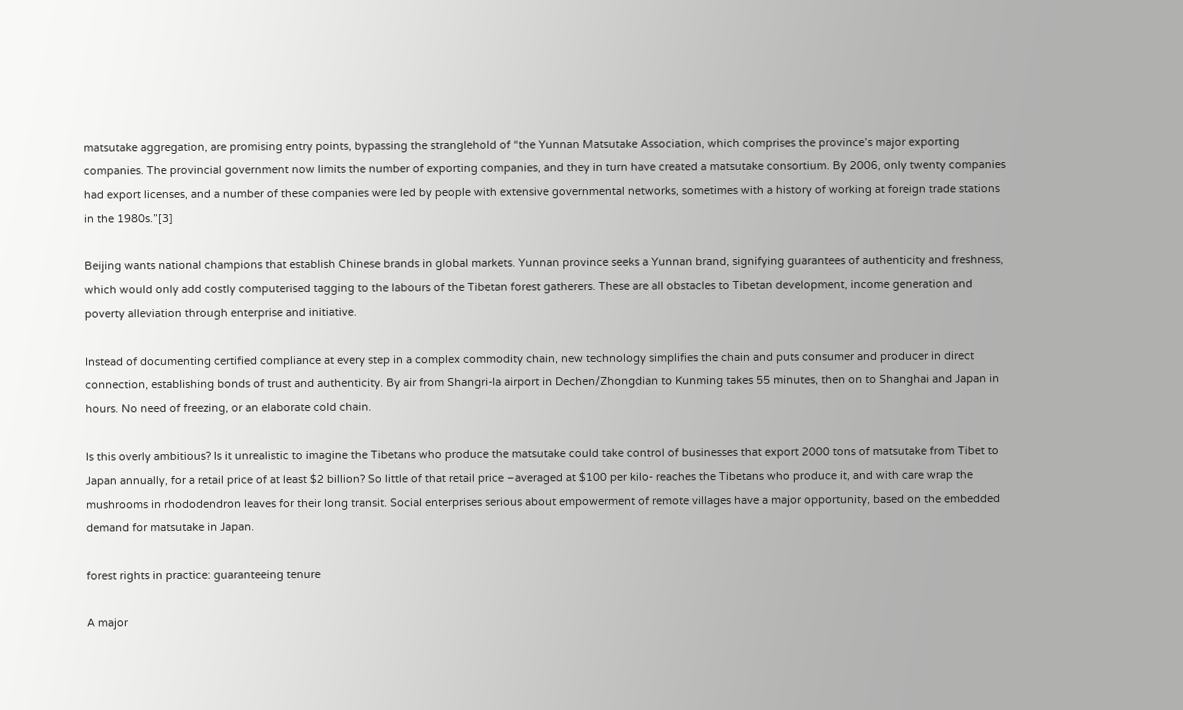matsutake aggregation, are promising entry points, bypassing the stranglehold of “the Yunnan Matsutake Association, which comprises the province’s major exporting companies. The provincial government now limits the number of exporting companies, and they in turn have created a matsutake consortium. By 2006, only twenty companies had export licenses, and a number of these companies were led by people with extensive governmental networks, sometimes with a history of working at foreign trade stations in the 1980s.”[3]

Beijing wants national champions that establish Chinese brands in global markets. Yunnan province seeks a Yunnan brand, signifying guarantees of authenticity and freshness, which would only add costly computerised tagging to the labours of the Tibetan forest gatherers. These are all obstacles to Tibetan development, income generation and poverty alleviation through enterprise and initiative.

Instead of documenting certified compliance at every step in a complex commodity chain, new technology simplifies the chain and puts consumer and producer in direct connection, establishing bonds of trust and authenticity. By air from Shangri-la airport in Dechen/Zhongdian to Kunming takes 55 minutes, then on to Shanghai and Japan in hours. No need of freezing, or an elaborate cold chain.

Is this overly ambitious? Is it unrealistic to imagine the Tibetans who produce the matsutake could take control of businesses that export 2000 tons of matsutake from Tibet to Japan annually, for a retail price of at least $2 billion? So little of that retail price –averaged at $100 per kilo- reaches the Tibetans who produce it, and with care wrap the mushrooms in rhododendron leaves for their long transit. Social enterprises serious about empowerment of remote villages have a major opportunity, based on the embedded demand for matsutake in Japan.

forest rights in practice: guaranteeing tenure

A major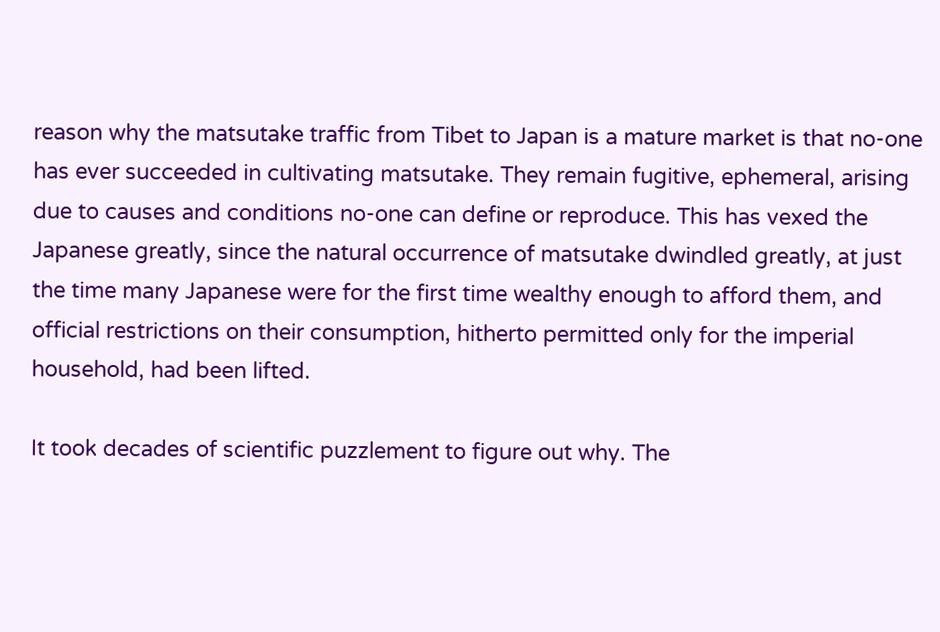reason why the matsutake traffic from Tibet to Japan is a mature market is that no-one has ever succeeded in cultivating matsutake. They remain fugitive, ephemeral, arising due to causes and conditions no-one can define or reproduce. This has vexed the Japanese greatly, since the natural occurrence of matsutake dwindled greatly, at just the time many Japanese were for the first time wealthy enough to afford them, and official restrictions on their consumption, hitherto permitted only for the imperial household, had been lifted.

It took decades of scientific puzzlement to figure out why. The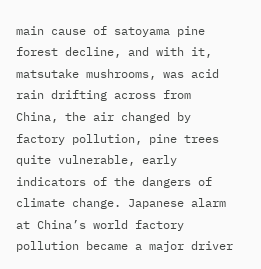main cause of satoyama pine forest decline, and with it, matsutake mushrooms, was acid rain drifting across from China, the air changed by factory pollution, pine trees quite vulnerable, early indicators of the dangers of climate change. Japanese alarm at China’s world factory pollution became a major driver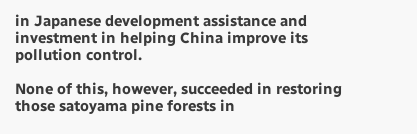in Japanese development assistance and investment in helping China improve its pollution control.

None of this, however, succeeded in restoring those satoyama pine forests in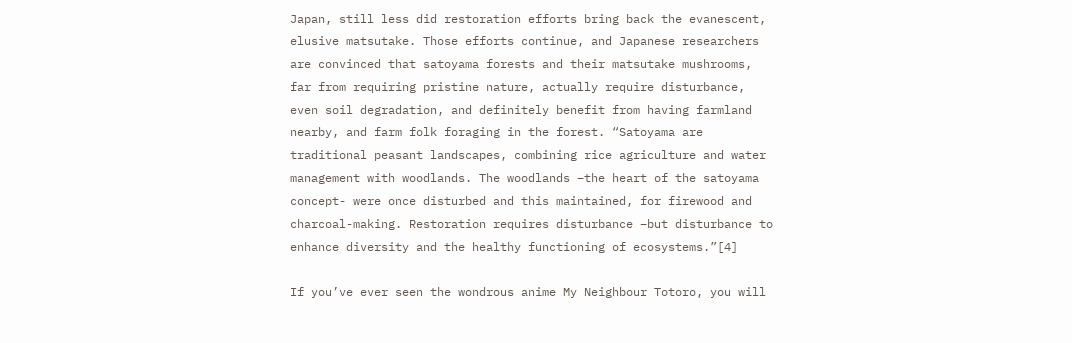Japan, still less did restoration efforts bring back the evanescent, elusive matsutake. Those efforts continue, and Japanese researchers are convinced that satoyama forests and their matsutake mushrooms, far from requiring pristine nature, actually require disturbance, even soil degradation, and definitely benefit from having farmland nearby, and farm folk foraging in the forest. “Satoyama are traditional peasant landscapes, combining rice agriculture and water management with woodlands. The woodlands –the heart of the satoyama concept- were once disturbed and this maintained, for firewood and charcoal-making. Restoration requires disturbance –but disturbance to enhance diversity and the healthy functioning of ecosystems.”[4]

If you’ve ever seen the wondrous anime My Neighbour Totoro, you will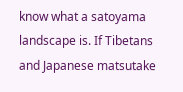know what a satoyama landscape is. If Tibetans and Japanese matsutake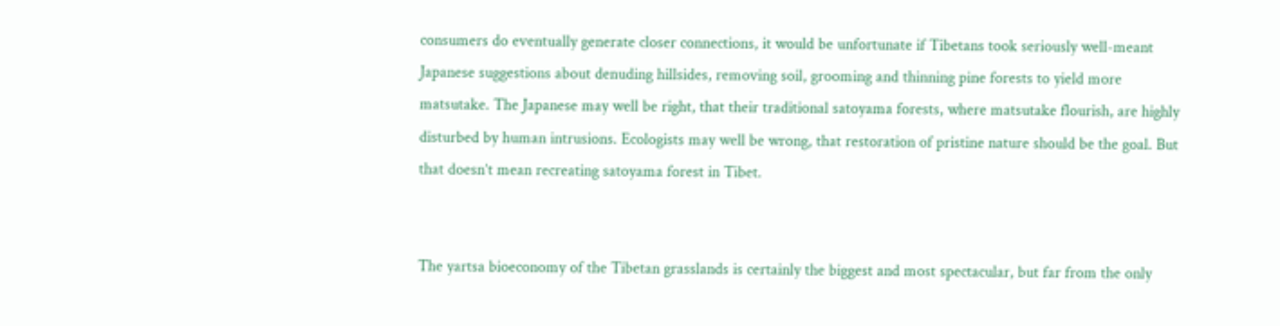consumers do eventually generate closer connections, it would be unfortunate if Tibetans took seriously well-meant Japanese suggestions about denuding hillsides, removing soil, grooming and thinning pine forests to yield more matsutake. The Japanese may well be right, that their traditional satoyama forests, where matsutake flourish, are highly disturbed by human intrusions. Ecologists may well be wrong, that restoration of pristine nature should be the goal. But that doesn’t mean recreating satoyama forest in Tibet.


The yartsa bioeconomy of the Tibetan grasslands is certainly the biggest and most spectacular, but far from the only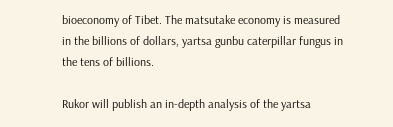bioeconomy of Tibet. The matsutake economy is measured in the billions of dollars, yartsa gunbu caterpillar fungus in the tens of billions.

Rukor will publish an in-depth analysis of the yartsa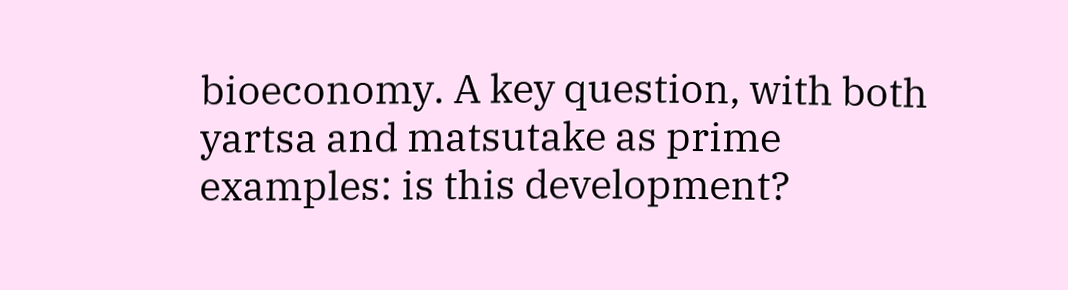bioeconomy. A key question, with both yartsa and matsutake as prime examples: is this development?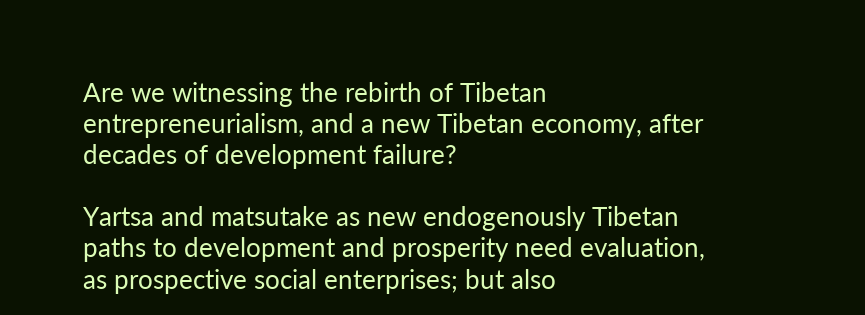Are we witnessing the rebirth of Tibetan entrepreneurialism, and a new Tibetan economy, after decades of development failure?

Yartsa and matsutake as new endogenously Tibetan paths to development and prosperity need evaluation, as prospective social enterprises; but also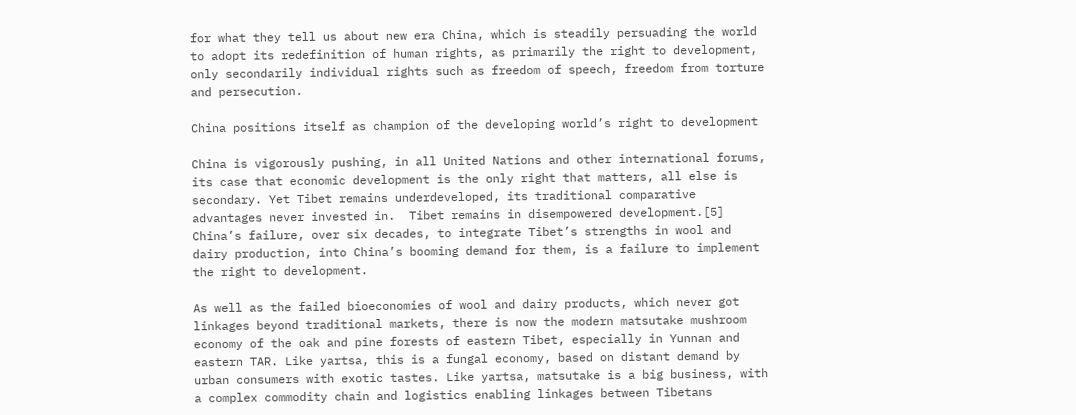for what they tell us about new era China, which is steadily persuading the world to adopt its redefinition of human rights, as primarily the right to development, only secondarily individual rights such as freedom of speech, freedom from torture and persecution.

China positions itself as champion of the developing world’s right to development

China is vigorously pushing, in all United Nations and other international forums, its case that economic development is the only right that matters, all else is secondary. Yet Tibet remains underdeveloped, its traditional comparative advantages never invested in.  Tibet remains in disempowered development.[5] China’s failure, over six decades, to integrate Tibet’s strengths in wool and dairy production, into China’s booming demand for them, is a failure to implement the right to development.

As well as the failed bioeconomies of wool and dairy products, which never got linkages beyond traditional markets, there is now the modern matsutake mushroom economy of the oak and pine forests of eastern Tibet, especially in Yunnan and eastern TAR. Like yartsa, this is a fungal economy, based on distant demand by urban consumers with exotic tastes. Like yartsa, matsutake is a big business, with a complex commodity chain and logistics enabling linkages between Tibetans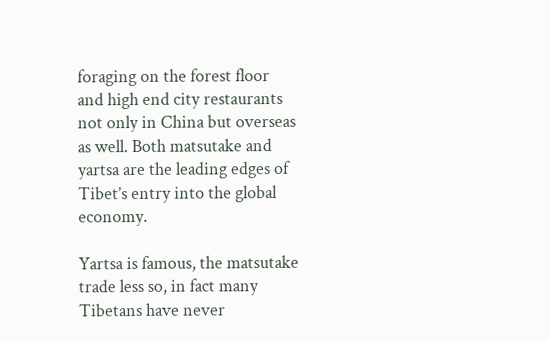foraging on the forest floor and high end city restaurants not only in China but overseas as well. Both matsutake and yartsa are the leading edges of Tibet’s entry into the global economy.

Yartsa is famous, the matsutake trade less so, in fact many Tibetans have never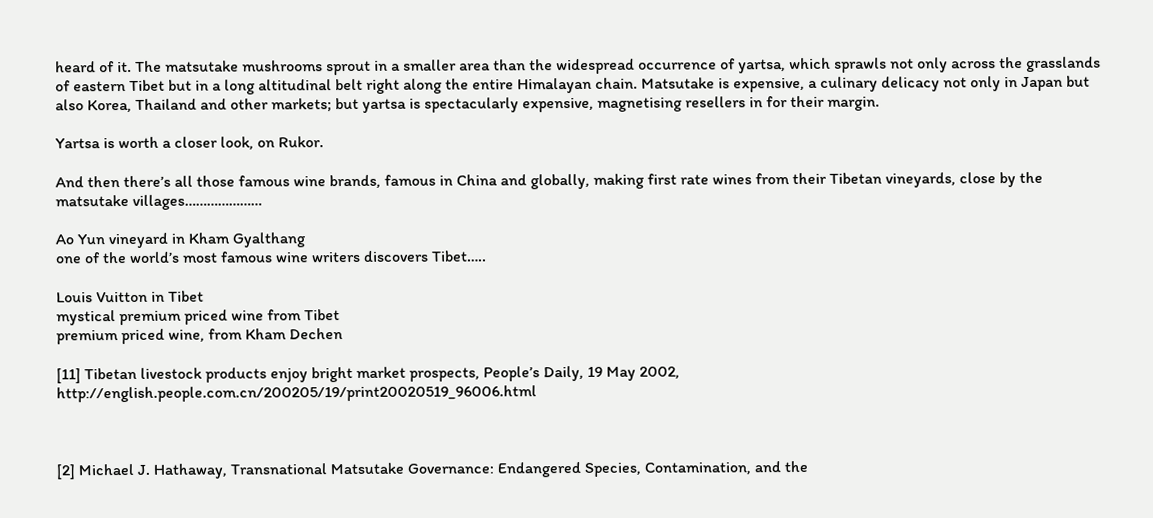heard of it. The matsutake mushrooms sprout in a smaller area than the widespread occurrence of yartsa, which sprawls not only across the grasslands of eastern Tibet but in a long altitudinal belt right along the entire Himalayan chain. Matsutake is expensive, a culinary delicacy not only in Japan but also Korea, Thailand and other markets; but yartsa is spectacularly expensive, magnetising resellers in for their margin.

Yartsa is worth a closer look, on Rukor.

And then there’s all those famous wine brands, famous in China and globally, making first rate wines from their Tibetan vineyards, close by the matsutake villages…………………

Ao Yun vineyard in Kham Gyalthang
one of the world’s most famous wine writers discovers Tibet…..

Louis Vuitton in Tibet
mystical premium priced wine from Tibet
premium priced wine, from Kham Dechen

[11] Tibetan livestock products enjoy bright market prospects, People’s Daily, 19 May 2002, http://english.people.com.cn/200205/19/print20020519_96006.html



[2] Michael J. Hathaway, Transnational Matsutake Governance: Endangered Species, Contamination, and the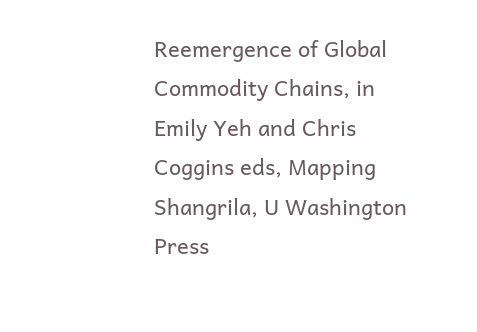Reemergence of Global Commodity Chains, in Emily Yeh and Chris Coggins eds, Mapping Shangrila, U Washington Press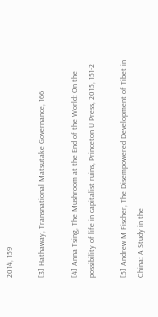2014, 159

[3] Hathaway, Transnational Matsutake Governance, 166

[4] Anna Tsing, The Mushroom at the End of the World: On the possibility of life in capitalist ruins, Princeton U Press, 2015, 151-2

[5] Andrew M Fischer, The Disempowered Development of Tibet in China: A Study in the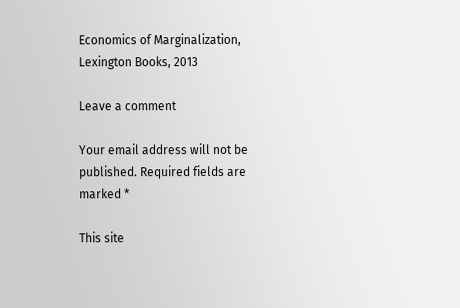Economics of Marginalization, Lexington Books, 2013

Leave a comment

Your email address will not be published. Required fields are marked *

This site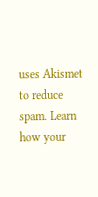uses Akismet to reduce spam. Learn how your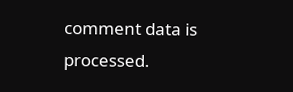comment data is processed.